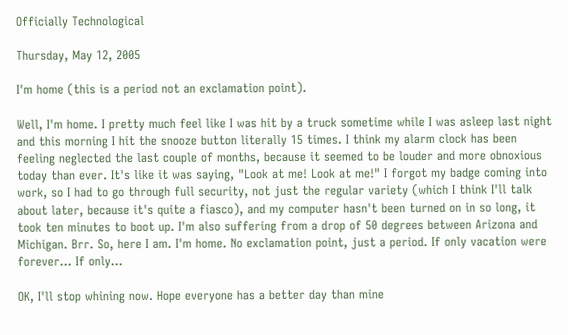Officially Technological

Thursday, May 12, 2005

I'm home (this is a period not an exclamation point).

Well, I'm home. I pretty much feel like I was hit by a truck sometime while I was asleep last night and this morning I hit the snooze button literally 15 times. I think my alarm clock has been feeling neglected the last couple of months, because it seemed to be louder and more obnoxious today than ever. It's like it was saying, "Look at me! Look at me!" I forgot my badge coming into work, so I had to go through full security, not just the regular variety (which I think I'll talk about later, because it's quite a fiasco), and my computer hasn't been turned on in so long, it took ten minutes to boot up. I'm also suffering from a drop of 50 degrees between Arizona and Michigan. Brr. So, here I am. I'm home. No exclamation point, just a period. If only vacation were forever... If only...

OK, I'll stop whining now. Hope everyone has a better day than mine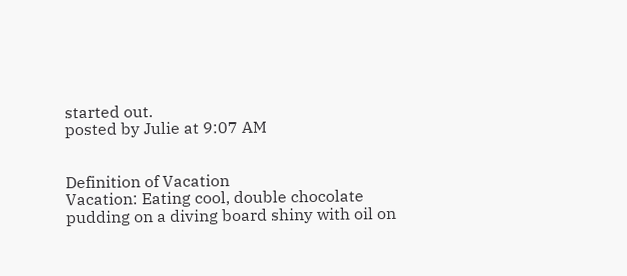started out.
posted by Julie at 9:07 AM


Definition of Vacation
Vacation: Eating cool, double chocolate pudding on a diving board shiny with oil on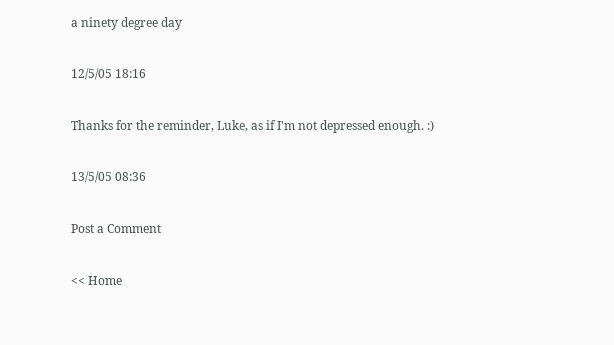a ninety degree day

12/5/05 18:16

Thanks for the reminder, Luke, as if I'm not depressed enough. :)

13/5/05 08:36

Post a Comment

<< Home